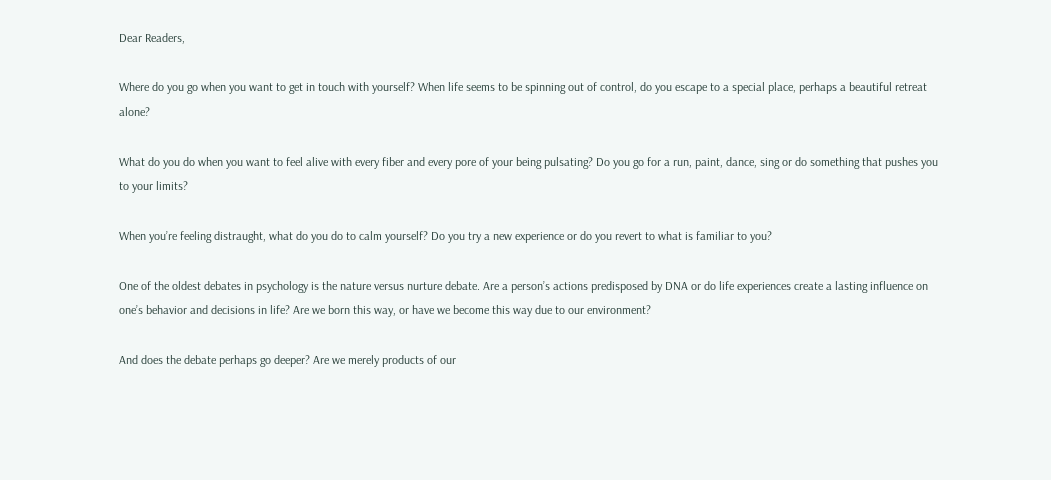Dear Readers,

Where do you go when you want to get in touch with yourself? When life seems to be spinning out of control, do you escape to a special place, perhaps a beautiful retreat alone?

What do you do when you want to feel alive with every fiber and every pore of your being pulsating? Do you go for a run, paint, dance, sing or do something that pushes you to your limits?

When you’re feeling distraught, what do you do to calm yourself? Do you try a new experience or do you revert to what is familiar to you?

One of the oldest debates in psychology is the nature versus nurture debate. Are a person’s actions predisposed by DNA or do life experiences create a lasting influence on one’s behavior and decisions in life? Are we born this way, or have we become this way due to our environment?

And does the debate perhaps go deeper? Are we merely products of our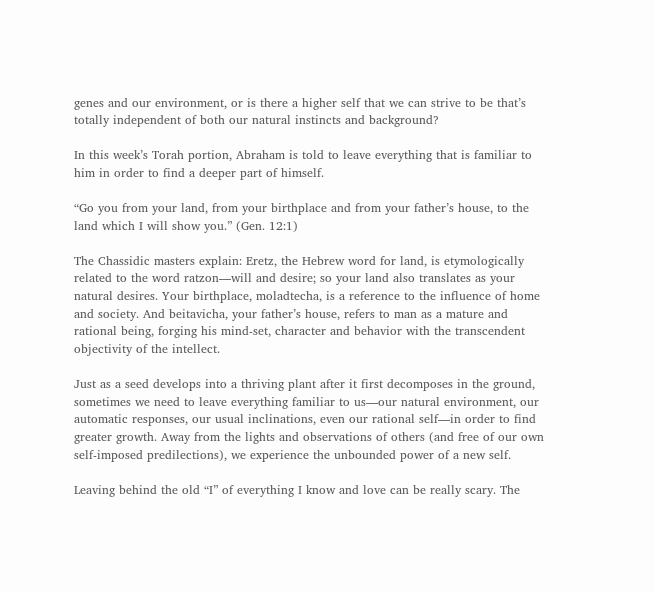genes and our environment, or is there a higher self that we can strive to be that’s totally independent of both our natural instincts and background?

In this week’s Torah portion, Abraham is told to leave everything that is familiar to him in order to find a deeper part of himself.

“Go you from your land, from your birthplace and from your father’s house, to the land which I will show you.” (Gen. 12:1)

The Chassidic masters explain: Eretz, the Hebrew word for land, is etymologically related to the word ratzon—will and desire; so your land also translates as your natural desires. Your birthplace, moladtecha, is a reference to the influence of home and society. And beitavicha, your father’s house, refers to man as a mature and rational being, forging his mind-set, character and behavior with the transcendent objectivity of the intellect.

Just as a seed develops into a thriving plant after it first decomposes in the ground, sometimes we need to leave everything familiar to us—our natural environment, our automatic responses, our usual inclinations, even our rational self—in order to find greater growth. Away from the lights and observations of others (and free of our own self-imposed predilections), we experience the unbounded power of a new self.

Leaving behind the old “I” of everything I know and love can be really scary. The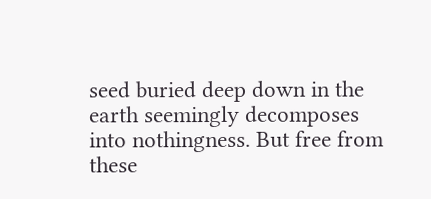seed buried deep down in the earth seemingly decomposes into nothingness. But free from these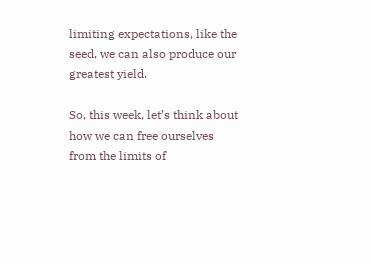limiting expectations, like the seed, we can also produce our greatest yield.

So, this week, let’s think about how we can free ourselves from the limits of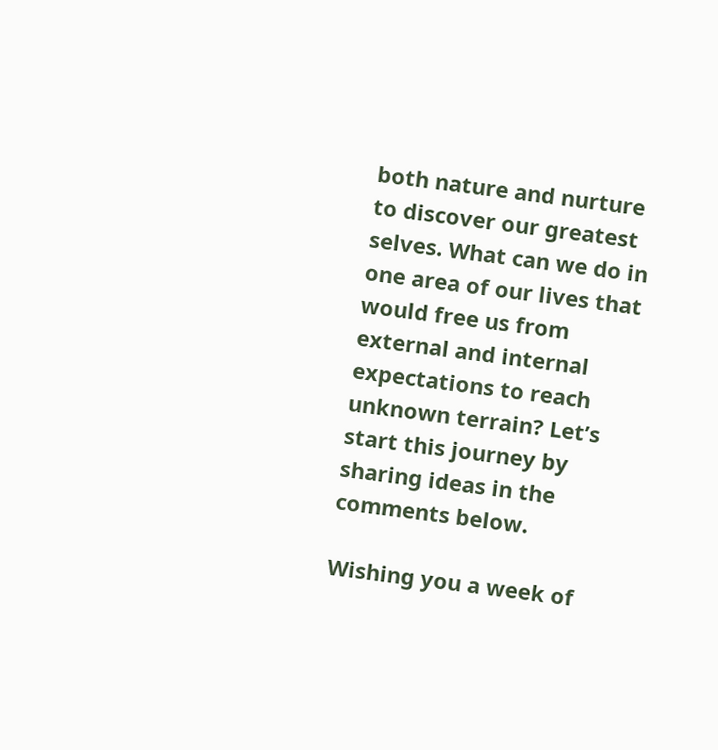both nature and nurture to discover our greatest selves. What can we do in one area of our lives that would free us from external and internal expectations to reach unknown terrain? Let’s start this journey by sharing ideas in the comments below.

Wishing you a week of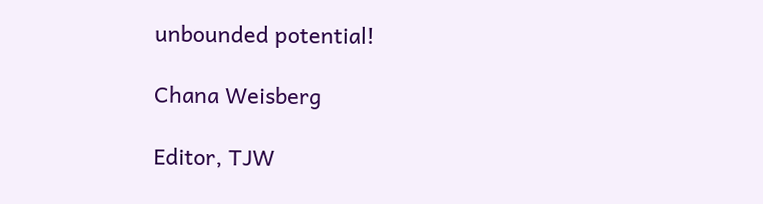unbounded potential!

Chana Weisberg

Editor, TJW